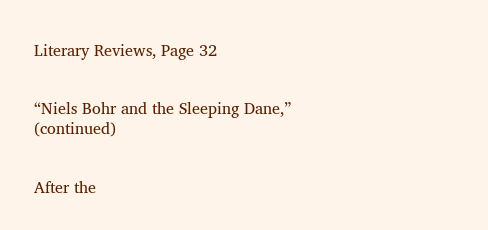Literary Reviews, Page 32


“Niels Bohr and the Sleeping Dane,” (continued)


After the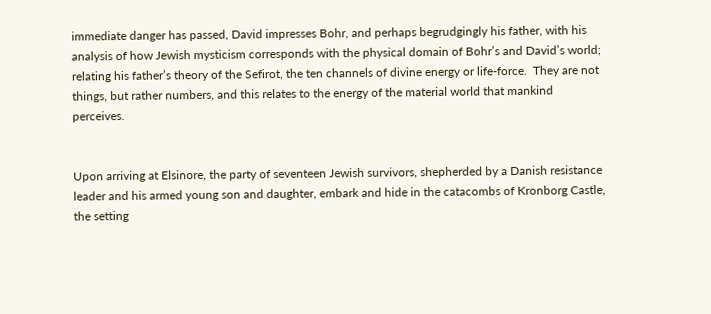immediate danger has passed, David impresses Bohr, and perhaps begrudgingly his father, with his analysis of how Jewish mysticism corresponds with the physical domain of Bohr’s and David’s world; relating his father’s theory of the Sefirot, the ten channels of divine energy or life-force.  They are not things, but rather numbers, and this relates to the energy of the material world that mankind perceives.


Upon arriving at Elsinore, the party of seventeen Jewish survivors, shepherded by a Danish resistance leader and his armed young son and daughter, embark and hide in the catacombs of Kronborg Castle, the setting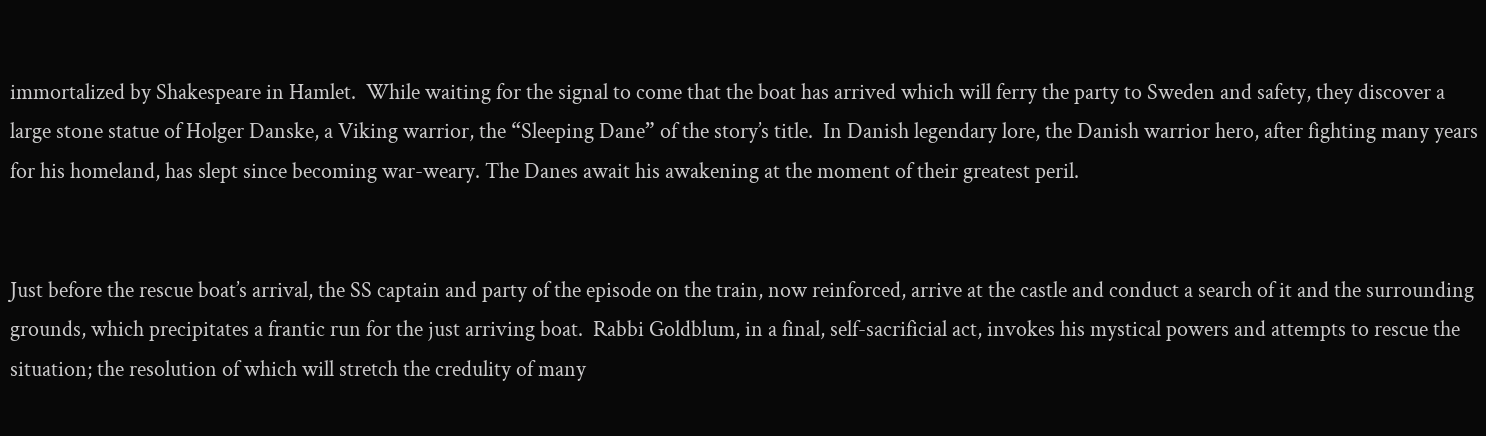immortalized by Shakespeare in Hamlet.  While waiting for the signal to come that the boat has arrived which will ferry the party to Sweden and safety, they discover a large stone statue of Holger Danske, a Viking warrior, the “Sleeping Dane” of the story’s title.  In Danish legendary lore, the Danish warrior hero, after fighting many years for his homeland, has slept since becoming war-weary. The Danes await his awakening at the moment of their greatest peril.


Just before the rescue boat’s arrival, the SS captain and party of the episode on the train, now reinforced, arrive at the castle and conduct a search of it and the surrounding grounds, which precipitates a frantic run for the just arriving boat.  Rabbi Goldblum, in a final, self-sacrificial act, invokes his mystical powers and attempts to rescue the situation; the resolution of which will stretch the credulity of many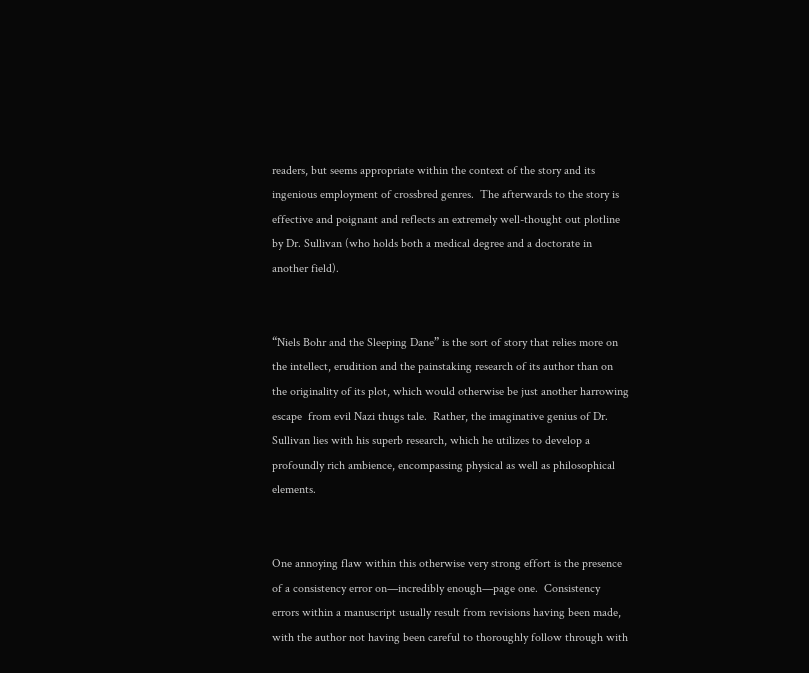readers, but seems appropriate within the context of the story and its ingenious employment of crossbred genres.  The afterwards to the story is effective and poignant and reflects an extremely well-thought out plotline by Dr. Sullivan (who holds both a medical degree and a doctorate in another field).


“Niels Bohr and the Sleeping Dane” is the sort of story that relies more on the intellect, erudition and the painstaking research of its author than on the originality of its plot, which would otherwise be just another harrowing escape  from evil Nazi thugs tale.  Rather, the imaginative genius of Dr. Sullivan lies with his superb research, which he utilizes to develop a profoundly rich ambience, encompassing physical as well as philosophical elements.


One annoying flaw within this otherwise very strong effort is the presence of a consistency error on—incredibly enough—page one.  Consistency errors within a manuscript usually result from revisions having been made, with the author not having been careful to thoroughly follow through with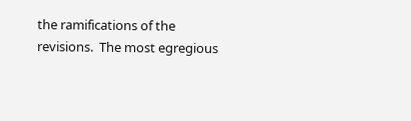the ramifications of the revisions.  The most egregious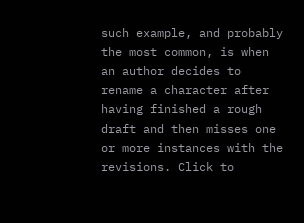such example, and probably the most common, is when an author decides to rename a character after having finished a rough draft and then misses one or more instances with the revisions. Click to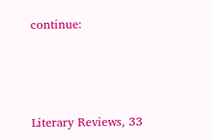continue:





Literary Reviews, 33